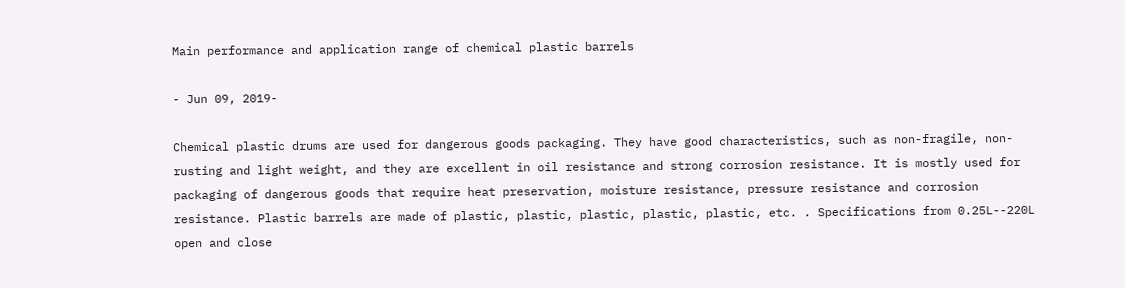Main performance and application range of chemical plastic barrels

- Jun 09, 2019-

Chemical plastic drums are used for dangerous goods packaging. They have good characteristics, such as non-fragile, non-rusting and light weight, and they are excellent in oil resistance and strong corrosion resistance. It is mostly used for packaging of dangerous goods that require heat preservation, moisture resistance, pressure resistance and corrosion resistance. Plastic barrels are made of plastic, plastic, plastic, plastic, plastic, etc. . Specifications from 0.25L--220L open and close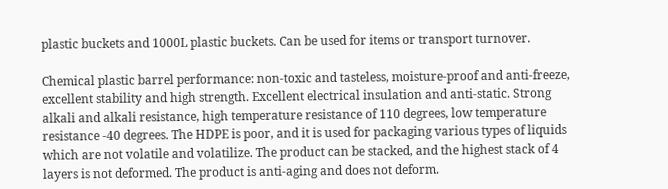plastic buckets and 1000L plastic buckets. Can be used for items or transport turnover.

Chemical plastic barrel performance: non-toxic and tasteless, moisture-proof and anti-freeze, excellent stability and high strength. Excellent electrical insulation and anti-static. Strong alkali and alkali resistance, high temperature resistance of 110 degrees, low temperature resistance -40 degrees. The HDPE is poor, and it is used for packaging various types of liquids which are not volatile and volatilize. The product can be stacked, and the highest stack of 4 layers is not deformed. The product is anti-aging and does not deform.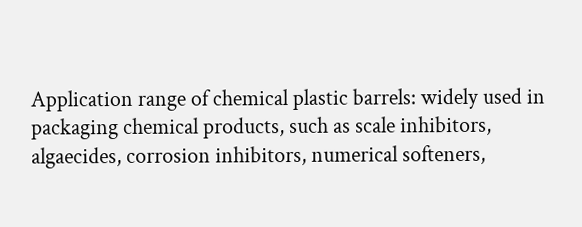Application range of chemical plastic barrels: widely used in packaging chemical products, such as scale inhibitors, algaecides, corrosion inhibitors, numerical softeners,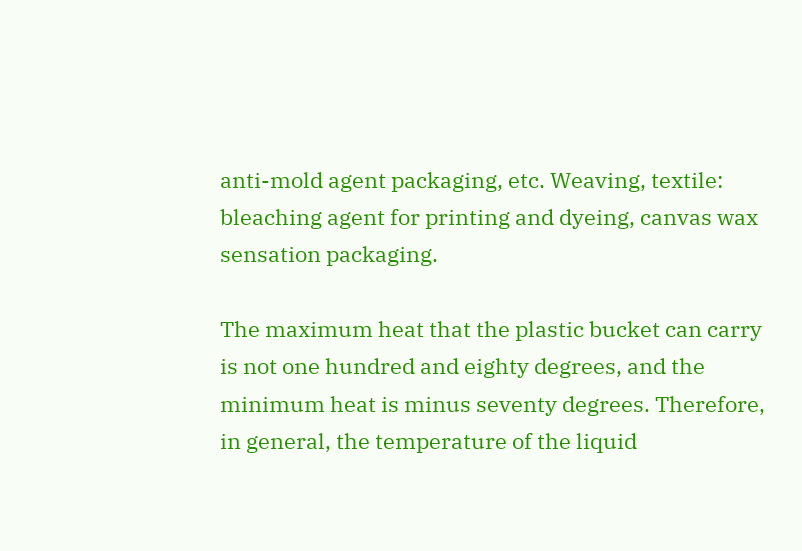anti-mold agent packaging, etc. Weaving, textile: bleaching agent for printing and dyeing, canvas wax sensation packaging.

The maximum heat that the plastic bucket can carry is not one hundred and eighty degrees, and the minimum heat is minus seventy degrees. Therefore, in general, the temperature of the liquid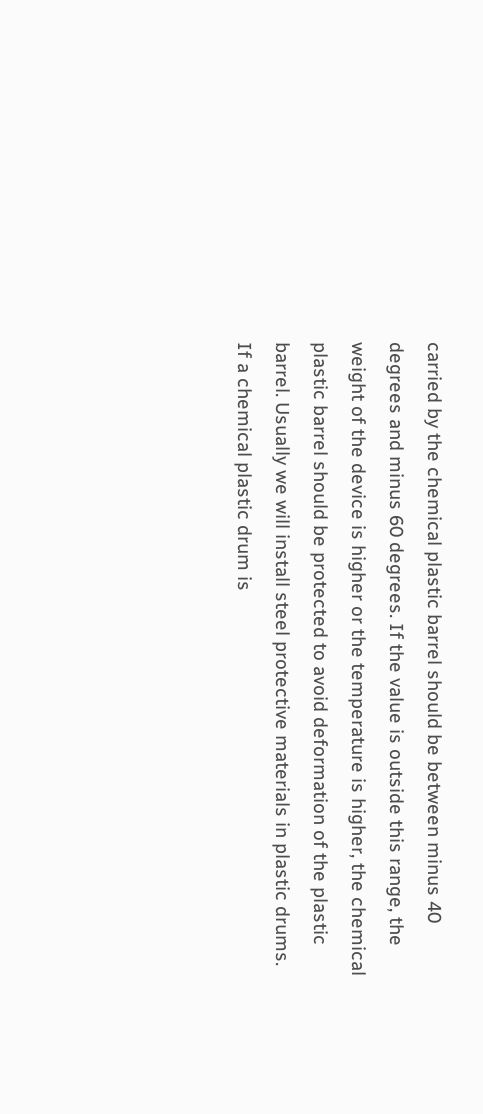carried by the chemical plastic barrel should be between minus 40 degrees and minus 60 degrees. If the value is outside this range, the weight of the device is higher or the temperature is higher, the chemical plastic barrel should be protected to avoid deformation of the plastic barrel. Usually we will install steel protective materials in plastic drums. If a chemical plastic drum is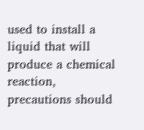used to install a liquid that will produce a chemical reaction, precautions should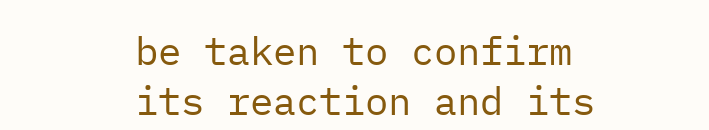be taken to confirm its reaction and its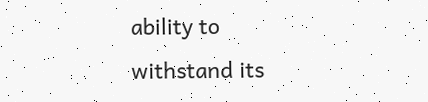ability to withstand its